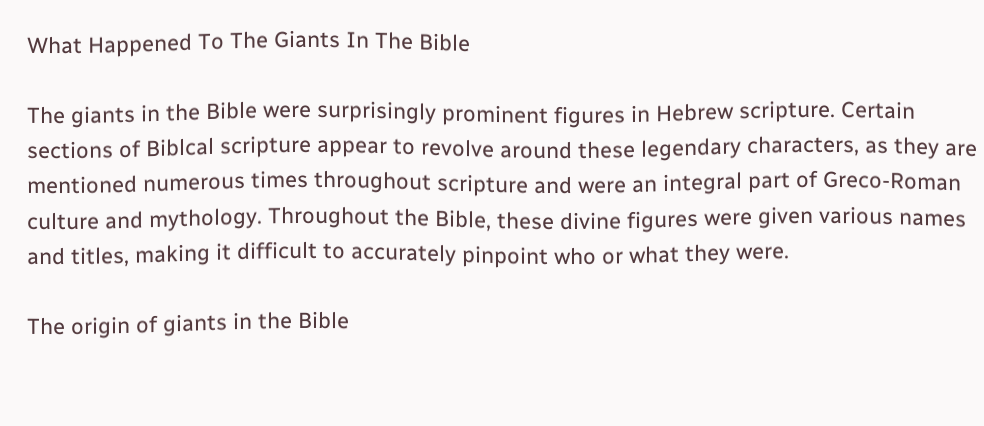What Happened To The Giants In The Bible

The giants in the Bible were surprisingly prominent figures in Hebrew scripture. Certain sections of Biblcal scripture appear to revolve around these legendary characters, as they are mentioned numerous times throughout scripture and were an integral part of Greco-Roman culture and mythology. Throughout the Bible, these divine figures were given various names and titles, making it difficult to accurately pinpoint who or what they were.

The origin of giants in the Bible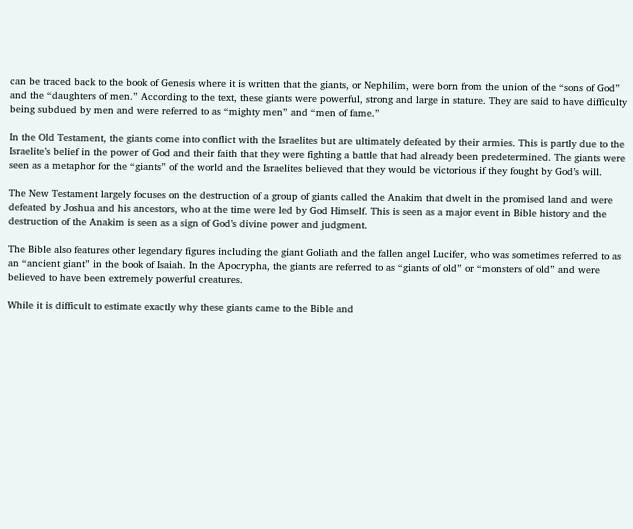can be traced back to the book of Genesis where it is written that the giants, or Nephilim, were born from the union of the “sons of God” and the “daughters of men.” According to the text, these giants were powerful, strong and large in stature. They are said to have difficulty being subdued by men and were referred to as “mighty men” and “men of fame.”

In the Old Testament, the giants come into conflict with the Israelites but are ultimately defeated by their armies. This is partly due to the Israelite’s belief in the power of God and their faith that they were fighting a battle that had already been predetermined. The giants were seen as a metaphor for the “giants” of the world and the Israelites believed that they would be victorious if they fought by God’s will.

The New Testament largely focuses on the destruction of a group of giants called the Anakim that dwelt in the promised land and were defeated by Joshua and his ancestors, who at the time were led by God Himself. This is seen as a major event in Bible history and the destruction of the Anakim is seen as a sign of God’s divine power and judgment.

The Bible also features other legendary figures including the giant Goliath and the fallen angel Lucifer, who was sometimes referred to as an “ancient giant” in the book of Isaiah. In the Apocrypha, the giants are referred to as “giants of old” or “monsters of old” and were believed to have been extremely powerful creatures.

While it is difficult to estimate exactly why these giants came to the Bible and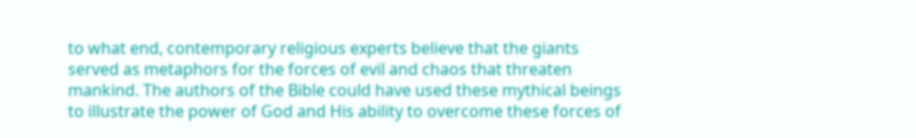to what end, contemporary religious experts believe that the giants served as metaphors for the forces of evil and chaos that threaten mankind. The authors of the Bible could have used these mythical beings to illustrate the power of God and His ability to overcome these forces of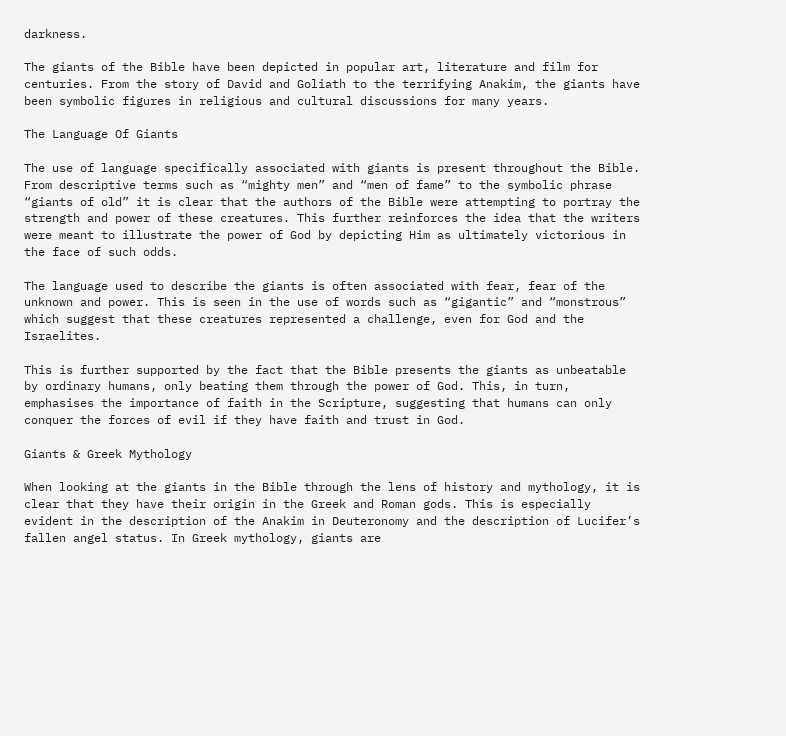darkness.

The giants of the Bible have been depicted in popular art, literature and film for centuries. From the story of David and Goliath to the terrifying Anakim, the giants have been symbolic figures in religious and cultural discussions for many years.

The Language Of Giants

The use of language specifically associated with giants is present throughout the Bible. From descriptive terms such as “mighty men” and “men of fame” to the symbolic phrase “giants of old” it is clear that the authors of the Bible were attempting to portray the strength and power of these creatures. This further reinforces the idea that the writers were meant to illustrate the power of God by depicting Him as ultimately victorious in the face of such odds.

The language used to describe the giants is often associated with fear, fear of the unknown and power. This is seen in the use of words such as “gigantic” and “monstrous” which suggest that these creatures represented a challenge, even for God and the Israelites.

This is further supported by the fact that the Bible presents the giants as unbeatable by ordinary humans, only beating them through the power of God. This, in turn, emphasises the importance of faith in the Scripture, suggesting that humans can only conquer the forces of evil if they have faith and trust in God.

Giants & Greek Mythology

When looking at the giants in the Bible through the lens of history and mythology, it is clear that they have their origin in the Greek and Roman gods. This is especially evident in the description of the Anakim in Deuteronomy and the description of Lucifer’s fallen angel status. In Greek mythology, giants are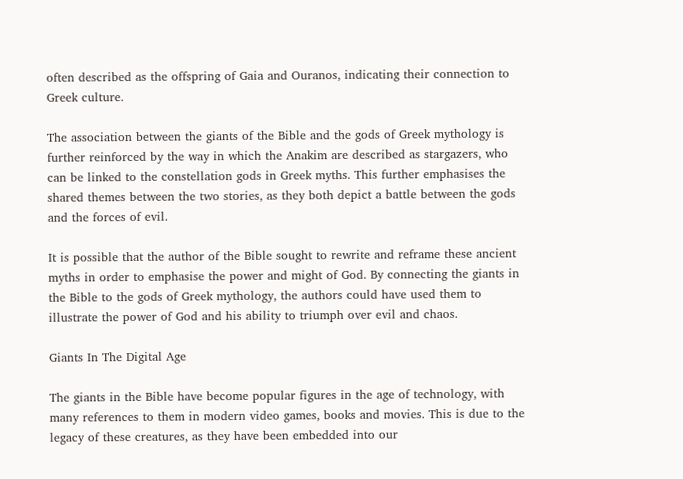often described as the offspring of Gaia and Ouranos, indicating their connection to Greek culture.

The association between the giants of the Bible and the gods of Greek mythology is further reinforced by the way in which the Anakim are described as stargazers, who can be linked to the constellation gods in Greek myths. This further emphasises the shared themes between the two stories, as they both depict a battle between the gods and the forces of evil.

It is possible that the author of the Bible sought to rewrite and reframe these ancient myths in order to emphasise the power and might of God. By connecting the giants in the Bible to the gods of Greek mythology, the authors could have used them to illustrate the power of God and his ability to triumph over evil and chaos.

Giants In The Digital Age

The giants in the Bible have become popular figures in the age of technology, with many references to them in modern video games, books and movies. This is due to the legacy of these creatures, as they have been embedded into our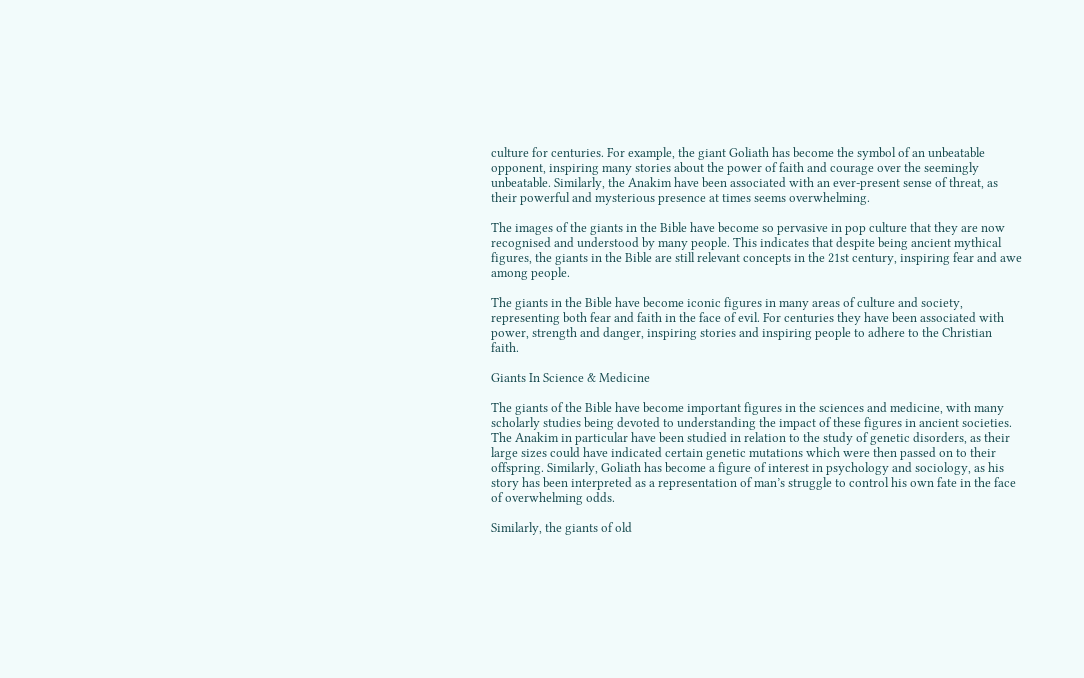culture for centuries. For example, the giant Goliath has become the symbol of an unbeatable opponent, inspiring many stories about the power of faith and courage over the seemingly unbeatable. Similarly, the Anakim have been associated with an ever-present sense of threat, as their powerful and mysterious presence at times seems overwhelming.

The images of the giants in the Bible have become so pervasive in pop culture that they are now recognised and understood by many people. This indicates that despite being ancient mythical figures, the giants in the Bible are still relevant concepts in the 21st century, inspiring fear and awe among people.

The giants in the Bible have become iconic figures in many areas of culture and society, representing both fear and faith in the face of evil. For centuries they have been associated with power, strength and danger, inspiring stories and inspiring people to adhere to the Christian faith.

Giants In Science & Medicine

The giants of the Bible have become important figures in the sciences and medicine, with many scholarly studies being devoted to understanding the impact of these figures in ancient societies. The Anakim in particular have been studied in relation to the study of genetic disorders, as their large sizes could have indicated certain genetic mutations which were then passed on to their offspring. Similarly, Goliath has become a figure of interest in psychology and sociology, as his story has been interpreted as a representation of man’s struggle to control his own fate in the face of overwhelming odds.

Similarly, the giants of old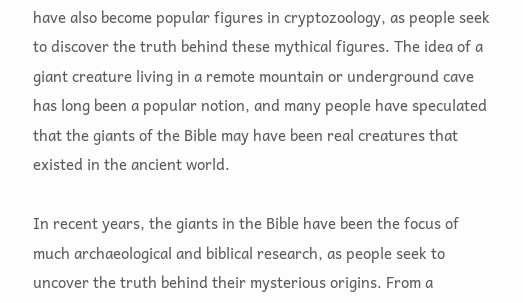have also become popular figures in cryptozoology, as people seek to discover the truth behind these mythical figures. The idea of a giant creature living in a remote mountain or underground cave has long been a popular notion, and many people have speculated that the giants of the Bible may have been real creatures that existed in the ancient world.

In recent years, the giants in the Bible have been the focus of much archaeological and biblical research, as people seek to uncover the truth behind their mysterious origins. From a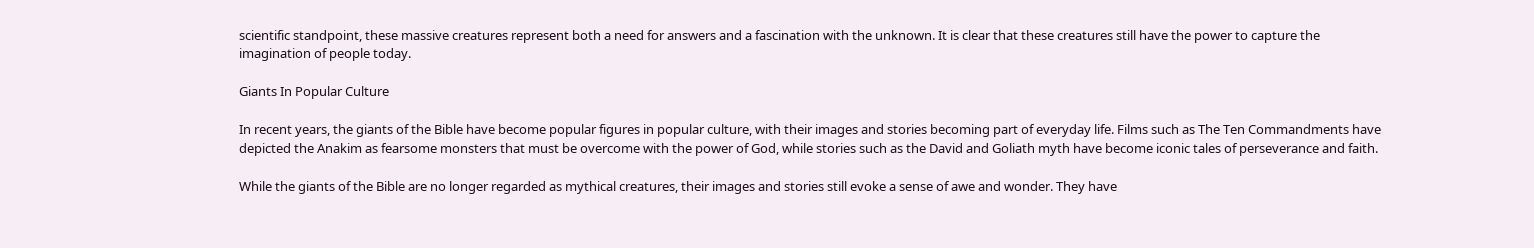scientific standpoint, these massive creatures represent both a need for answers and a fascination with the unknown. It is clear that these creatures still have the power to capture the imagination of people today.

Giants In Popular Culture

In recent years, the giants of the Bible have become popular figures in popular culture, with their images and stories becoming part of everyday life. Films such as The Ten Commandments have depicted the Anakim as fearsome monsters that must be overcome with the power of God, while stories such as the David and Goliath myth have become iconic tales of perseverance and faith.

While the giants of the Bible are no longer regarded as mythical creatures, their images and stories still evoke a sense of awe and wonder. They have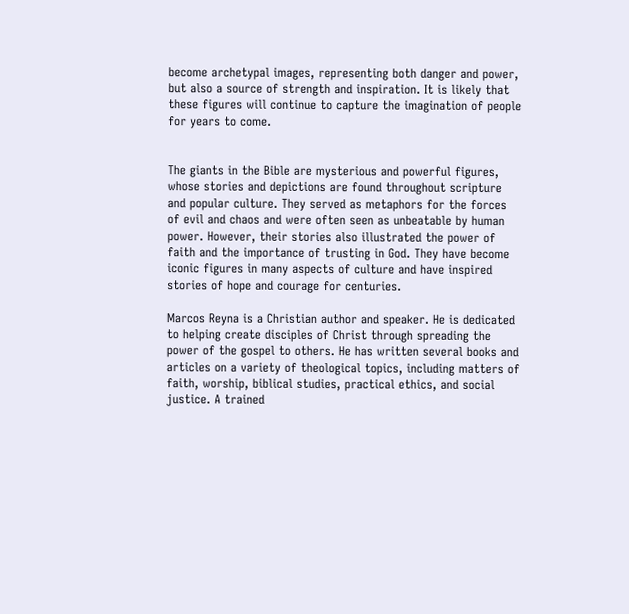become archetypal images, representing both danger and power, but also a source of strength and inspiration. It is likely that these figures will continue to capture the imagination of people for years to come.


The giants in the Bible are mysterious and powerful figures, whose stories and depictions are found throughout scripture and popular culture. They served as metaphors for the forces of evil and chaos and were often seen as unbeatable by human power. However, their stories also illustrated the power of faith and the importance of trusting in God. They have become iconic figures in many aspects of culture and have inspired stories of hope and courage for centuries.

Marcos Reyna is a Christian author and speaker. He is dedicated to helping create disciples of Christ through spreading the power of the gospel to others. He has written several books and articles on a variety of theological topics, including matters of faith, worship, biblical studies, practical ethics, and social justice. A trained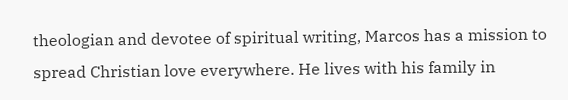theologian and devotee of spiritual writing, Marcos has a mission to spread Christian love everywhere. He lives with his family in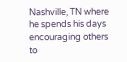Nashville, TN where he spends his days encouraging others to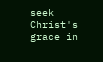seek Christ's grace in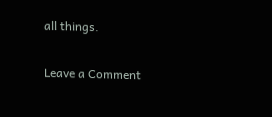all things.

Leave a Comment